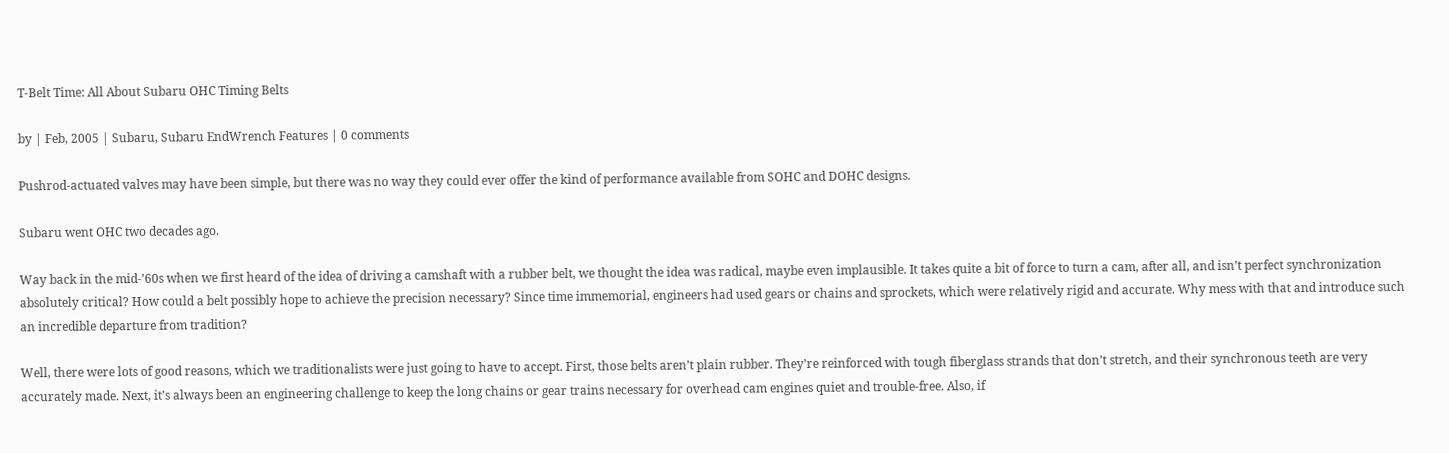T-Belt Time: All About Subaru OHC Timing Belts

by | Feb, 2005 | Subaru, Subaru EndWrench Features | 0 comments

Pushrod-actuated valves may have been simple, but there was no way they could ever offer the kind of performance available from SOHC and DOHC designs.

Subaru went OHC two decades ago.

Way back in the mid-’60s when we first heard of the idea of driving a camshaft with a rubber belt, we thought the idea was radical, maybe even implausible. It takes quite a bit of force to turn a cam, after all, and isn’t perfect synchronization absolutely critical? How could a belt possibly hope to achieve the precision necessary? Since time immemorial, engineers had used gears or chains and sprockets, which were relatively rigid and accurate. Why mess with that and introduce such an incredible departure from tradition?

Well, there were lots of good reasons, which we traditionalists were just going to have to accept. First, those belts aren’t plain rubber. They’re reinforced with tough fiberglass strands that don’t stretch, and their synchronous teeth are very accurately made. Next, it’s always been an engineering challenge to keep the long chains or gear trains necessary for overhead cam engines quiet and trouble-free. Also, if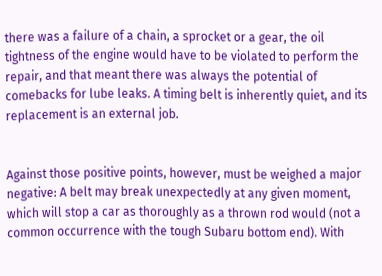there was a failure of a chain, a sprocket or a gear, the oil tightness of the engine would have to be violated to perform the repair, and that meant there was always the potential of comebacks for lube leaks. A timing belt is inherently quiet, and its replacement is an external job.


Against those positive points, however, must be weighed a major negative: A belt may break unexpectedly at any given moment, which will stop a car as thoroughly as a thrown rod would (not a common occurrence with the tough Subaru bottom end). With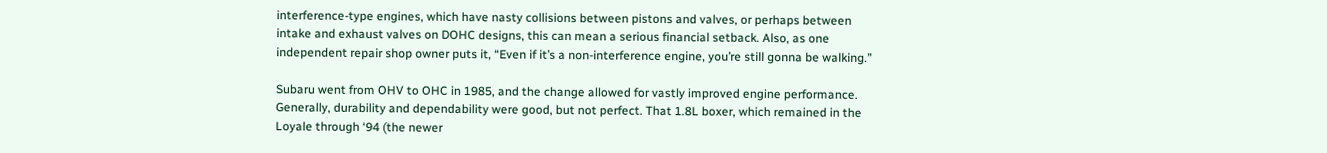interference-type engines, which have nasty collisions between pistons and valves, or perhaps between intake and exhaust valves on DOHC designs, this can mean a serious financial setback. Also, as one independent repair shop owner puts it, “Even if it’s a non-interference engine, you’re still gonna be walking.”

Subaru went from OHV to OHC in 1985, and the change allowed for vastly improved engine performance. Generally, durability and dependability were good, but not perfect. That 1.8L boxer, which remained in the Loyale through ‘94 (the newer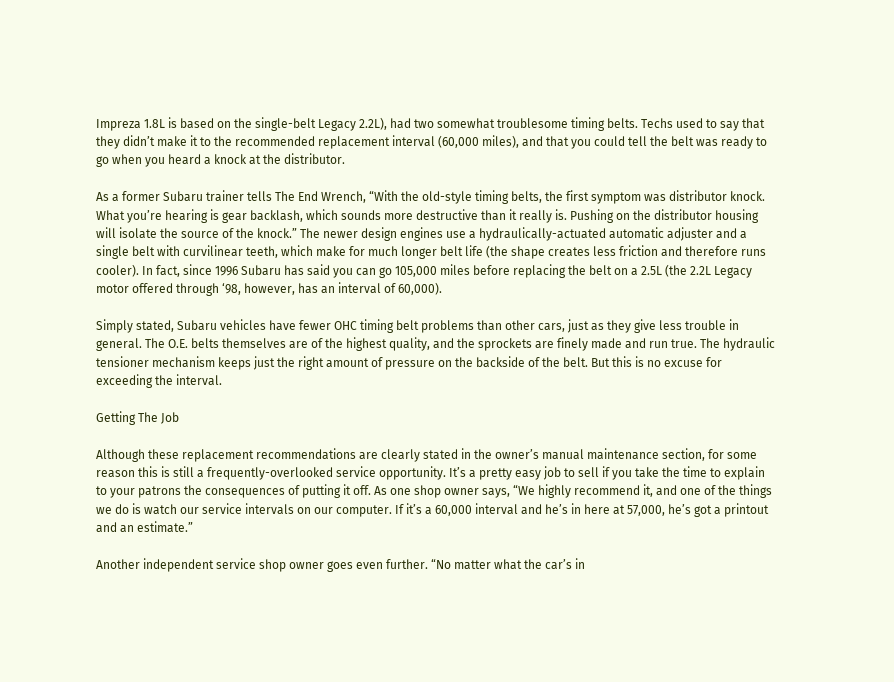Impreza 1.8L is based on the single-belt Legacy 2.2L), had two somewhat troublesome timing belts. Techs used to say that they didn’t make it to the recommended replacement interval (60,000 miles), and that you could tell the belt was ready to go when you heard a knock at the distributor.

As a former Subaru trainer tells The End Wrench, “With the old-style timing belts, the first symptom was distributor knock. What you’re hearing is gear backlash, which sounds more destructive than it really is. Pushing on the distributor housing will isolate the source of the knock.” The newer design engines use a hydraulically-actuated automatic adjuster and a single belt with curvilinear teeth, which make for much longer belt life (the shape creates less friction and therefore runs cooler). In fact, since 1996 Subaru has said you can go 105,000 miles before replacing the belt on a 2.5L (the 2.2L Legacy motor offered through ‘98, however, has an interval of 60,000).

Simply stated, Subaru vehicles have fewer OHC timing belt problems than other cars, just as they give less trouble in general. The O.E. belts themselves are of the highest quality, and the sprockets are finely made and run true. The hydraulic tensioner mechanism keeps just the right amount of pressure on the backside of the belt. But this is no excuse for exceeding the interval.

Getting The Job

Although these replacement recommendations are clearly stated in the owner’s manual maintenance section, for some reason this is still a frequently-overlooked service opportunity. It’s a pretty easy job to sell if you take the time to explain to your patrons the consequences of putting it off. As one shop owner says, “We highly recommend it, and one of the things we do is watch our service intervals on our computer. If it’s a 60,000 interval and he’s in here at 57,000, he’s got a printout and an estimate.”

Another independent service shop owner goes even further. “No matter what the car’s in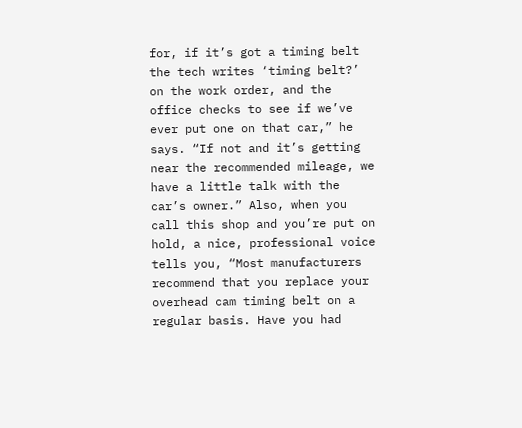for, if it’s got a timing belt the tech writes ‘timing belt?’ on the work order, and the office checks to see if we’ve ever put one on that car,” he says. “If not and it’s getting near the recommended mileage, we have a little talk with the car’s owner.” Also, when you call this shop and you’re put on hold, a nice, professional voice tells you, “Most manufacturers recommend that you replace your overhead cam timing belt on a regular basis. Have you had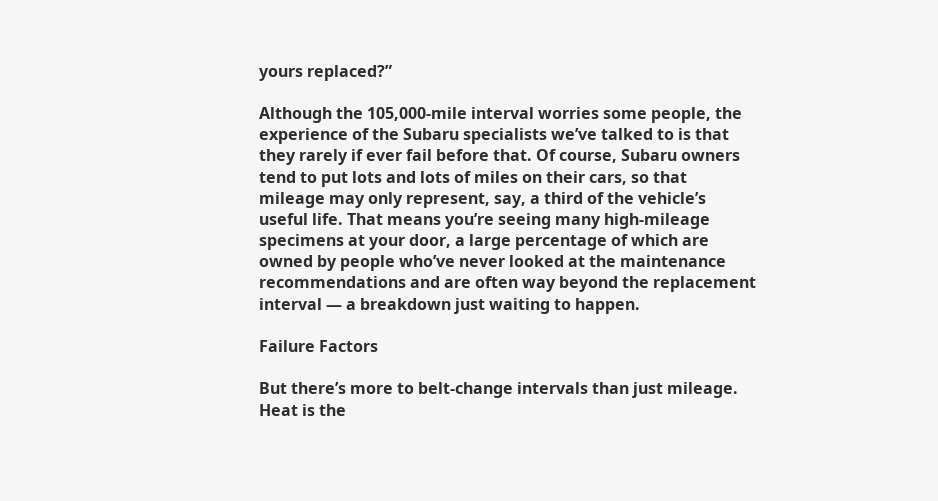yours replaced?”

Although the 105,000-mile interval worries some people, the experience of the Subaru specialists we’ve talked to is that they rarely if ever fail before that. Of course, Subaru owners tend to put lots and lots of miles on their cars, so that mileage may only represent, say, a third of the vehicle’s useful life. That means you’re seeing many high-mileage specimens at your door, a large percentage of which are owned by people who’ve never looked at the maintenance recommendations and are often way beyond the replacement interval — a breakdown just waiting to happen.

Failure Factors

But there’s more to belt-change intervals than just mileage. Heat is the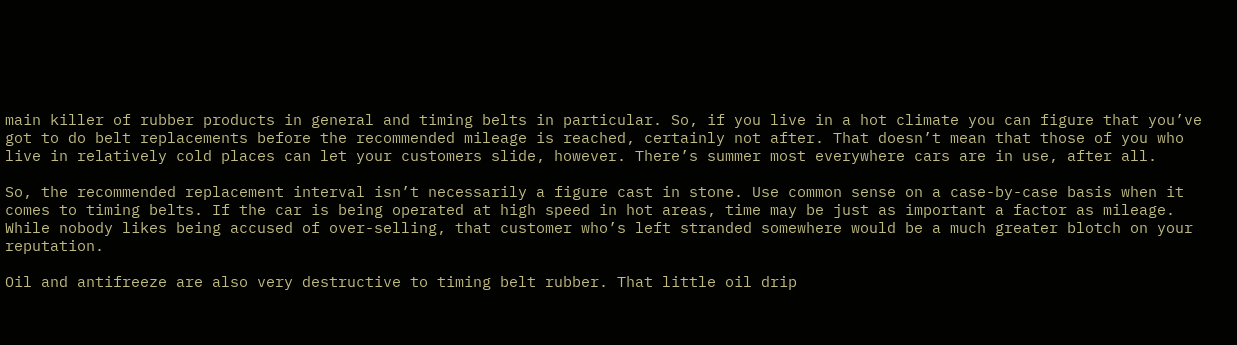main killer of rubber products in general and timing belts in particular. So, if you live in a hot climate you can figure that you’ve got to do belt replacements before the recommended mileage is reached, certainly not after. That doesn’t mean that those of you who live in relatively cold places can let your customers slide, however. There’s summer most everywhere cars are in use, after all.

So, the recommended replacement interval isn’t necessarily a figure cast in stone. Use common sense on a case-by-case basis when it comes to timing belts. If the car is being operated at high speed in hot areas, time may be just as important a factor as mileage. While nobody likes being accused of over-selling, that customer who’s left stranded somewhere would be a much greater blotch on your reputation.

Oil and antifreeze are also very destructive to timing belt rubber. That little oil drip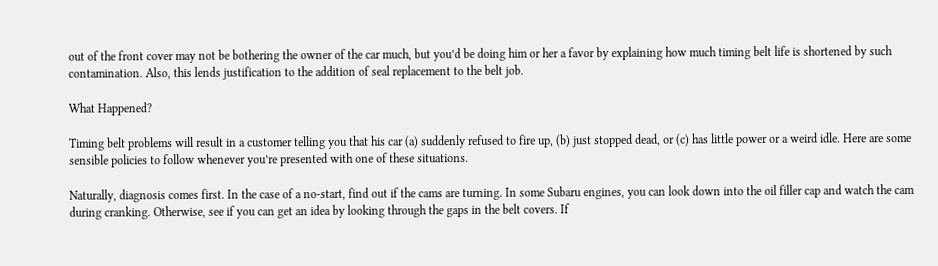out of the front cover may not be bothering the owner of the car much, but you’d be doing him or her a favor by explaining how much timing belt life is shortened by such contamination. Also, this lends justification to the addition of seal replacement to the belt job.

What Happened?

Timing belt problems will result in a customer telling you that his car (a) suddenly refused to fire up, (b) just stopped dead, or (c) has little power or a weird idle. Here are some sensible policies to follow whenever you’re presented with one of these situations.

Naturally, diagnosis comes first. In the case of a no-start, find out if the cams are turning. In some Subaru engines, you can look down into the oil filler cap and watch the cam during cranking. Otherwise, see if you can get an idea by looking through the gaps in the belt covers. If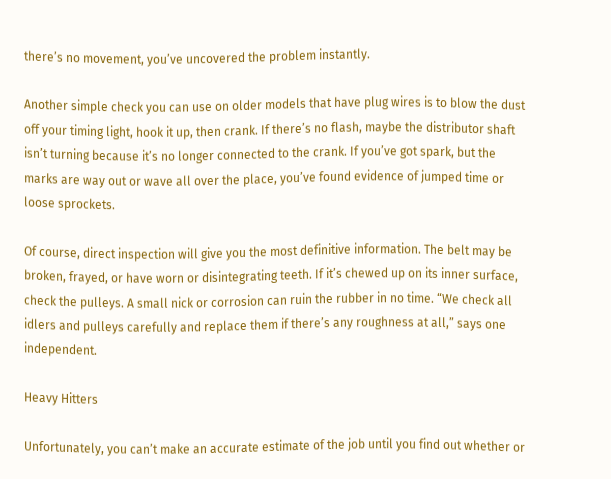there’s no movement, you’ve uncovered the problem instantly.

Another simple check you can use on older models that have plug wires is to blow the dust off your timing light, hook it up, then crank. If there’s no flash, maybe the distributor shaft isn’t turning because it’s no longer connected to the crank. If you’ve got spark, but the marks are way out or wave all over the place, you’ve found evidence of jumped time or loose sprockets.

Of course, direct inspection will give you the most definitive information. The belt may be broken, frayed, or have worn or disintegrating teeth. If it’s chewed up on its inner surface, check the pulleys. A small nick or corrosion can ruin the rubber in no time. “We check all idlers and pulleys carefully and replace them if there’s any roughness at all,” says one independent.

Heavy Hitters

Unfortunately, you can’t make an accurate estimate of the job until you find out whether or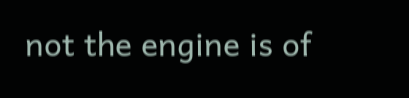not the engine is of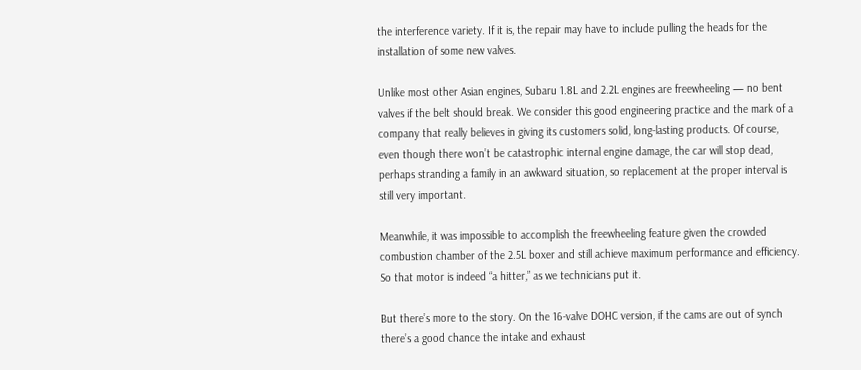the interference variety. If it is, the repair may have to include pulling the heads for the installation of some new valves.

Unlike most other Asian engines, Subaru 1.8L and 2.2L engines are freewheeling — no bent valves if the belt should break. We consider this good engineering practice and the mark of a company that really believes in giving its customers solid, long-lasting products. Of course, even though there won’t be catastrophic internal engine damage, the car will stop dead, perhaps stranding a family in an awkward situation, so replacement at the proper interval is still very important.

Meanwhile, it was impossible to accomplish the freewheeling feature given the crowded combustion chamber of the 2.5L boxer and still achieve maximum performance and efficiency. So that motor is indeed “a hitter,” as we technicians put it.

But there’s more to the story. On the 16-valve DOHC version, if the cams are out of synch there’s a good chance the intake and exhaust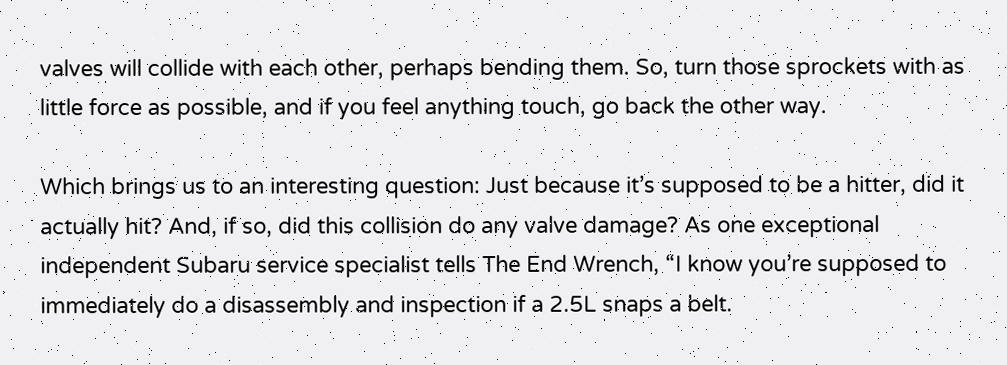valves will collide with each other, perhaps bending them. So, turn those sprockets with as little force as possible, and if you feel anything touch, go back the other way.

Which brings us to an interesting question: Just because it’s supposed to be a hitter, did it actually hit? And, if so, did this collision do any valve damage? As one exceptional independent Subaru service specialist tells The End Wrench, “I know you’re supposed to immediately do a disassembly and inspection if a 2.5L snaps a belt.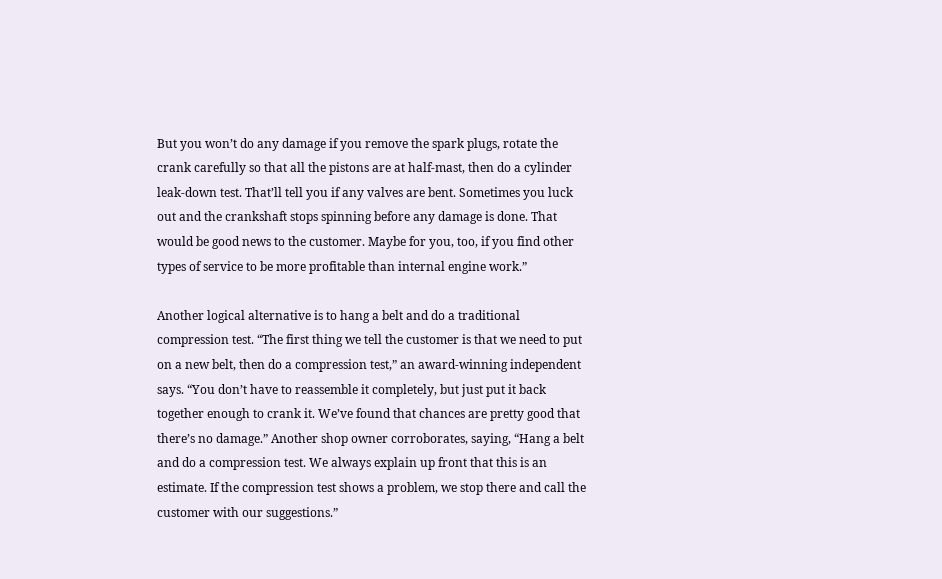But you won’t do any damage if you remove the spark plugs, rotate the crank carefully so that all the pistons are at half-mast, then do a cylinder leak-down test. That’ll tell you if any valves are bent. Sometimes you luck out and the crankshaft stops spinning before any damage is done. That would be good news to the customer. Maybe for you, too, if you find other types of service to be more profitable than internal engine work.”

Another logical alternative is to hang a belt and do a traditional compression test. “The first thing we tell the customer is that we need to put on a new belt, then do a compression test,” an award-winning independent says. “You don’t have to reassemble it completely, but just put it back together enough to crank it. We’ve found that chances are pretty good that there’s no damage.” Another shop owner corroborates, saying, “Hang a belt and do a compression test. We always explain up front that this is an estimate. If the compression test shows a problem, we stop there and call the customer with our suggestions.”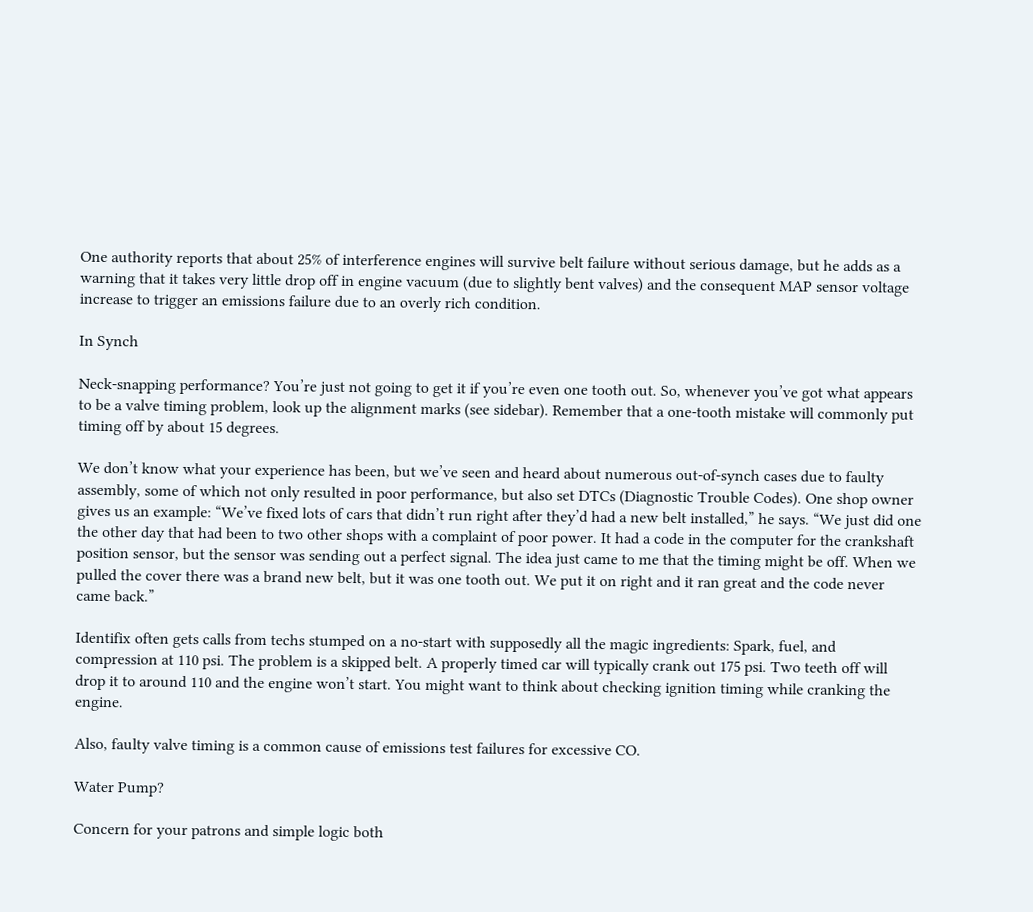One authority reports that about 25% of interference engines will survive belt failure without serious damage, but he adds as a warning that it takes very little drop off in engine vacuum (due to slightly bent valves) and the consequent MAP sensor voltage increase to trigger an emissions failure due to an overly rich condition.

In Synch

Neck-snapping performance? You’re just not going to get it if you’re even one tooth out. So, whenever you’ve got what appears to be a valve timing problem, look up the alignment marks (see sidebar). Remember that a one-tooth mistake will commonly put timing off by about 15 degrees.

We don’t know what your experience has been, but we’ve seen and heard about numerous out-of-synch cases due to faulty assembly, some of which not only resulted in poor performance, but also set DTCs (Diagnostic Trouble Codes). One shop owner gives us an example: “We’ve fixed lots of cars that didn’t run right after they’d had a new belt installed,” he says. “We just did one the other day that had been to two other shops with a complaint of poor power. It had a code in the computer for the crankshaft position sensor, but the sensor was sending out a perfect signal. The idea just came to me that the timing might be off. When we pulled the cover there was a brand new belt, but it was one tooth out. We put it on right and it ran great and the code never came back.”

Identifix often gets calls from techs stumped on a no-start with supposedly all the magic ingredients: Spark, fuel, and compression at 110 psi. The problem is a skipped belt. A properly timed car will typically crank out 175 psi. Two teeth off will drop it to around 110 and the engine won’t start. You might want to think about checking ignition timing while cranking the engine.

Also, faulty valve timing is a common cause of emissions test failures for excessive CO.

Water Pump?

Concern for your patrons and simple logic both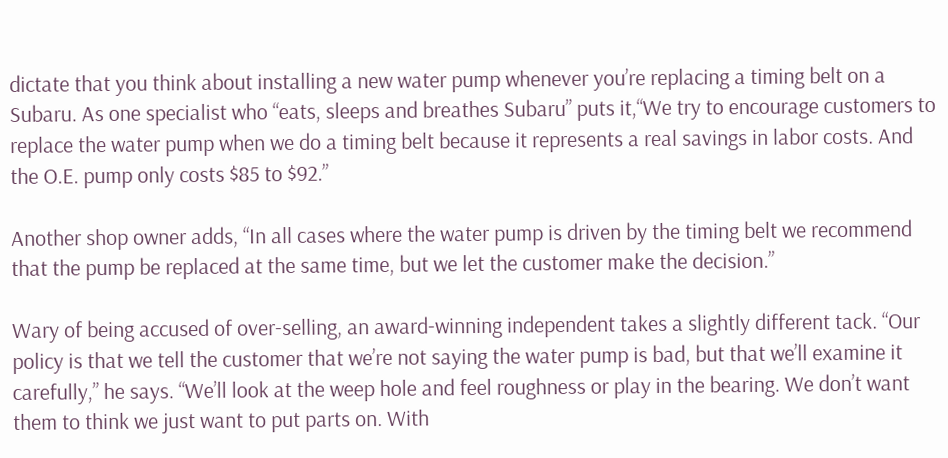dictate that you think about installing a new water pump whenever you’re replacing a timing belt on a Subaru. As one specialist who “eats, sleeps and breathes Subaru” puts it,“We try to encourage customers to replace the water pump when we do a timing belt because it represents a real savings in labor costs. And the O.E. pump only costs $85 to $92.”

Another shop owner adds, “In all cases where the water pump is driven by the timing belt we recommend that the pump be replaced at the same time, but we let the customer make the decision.”

Wary of being accused of over-selling, an award-winning independent takes a slightly different tack. “Our policy is that we tell the customer that we’re not saying the water pump is bad, but that we’ll examine it carefully,” he says. “We’ll look at the weep hole and feel roughness or play in the bearing. We don’t want them to think we just want to put parts on. With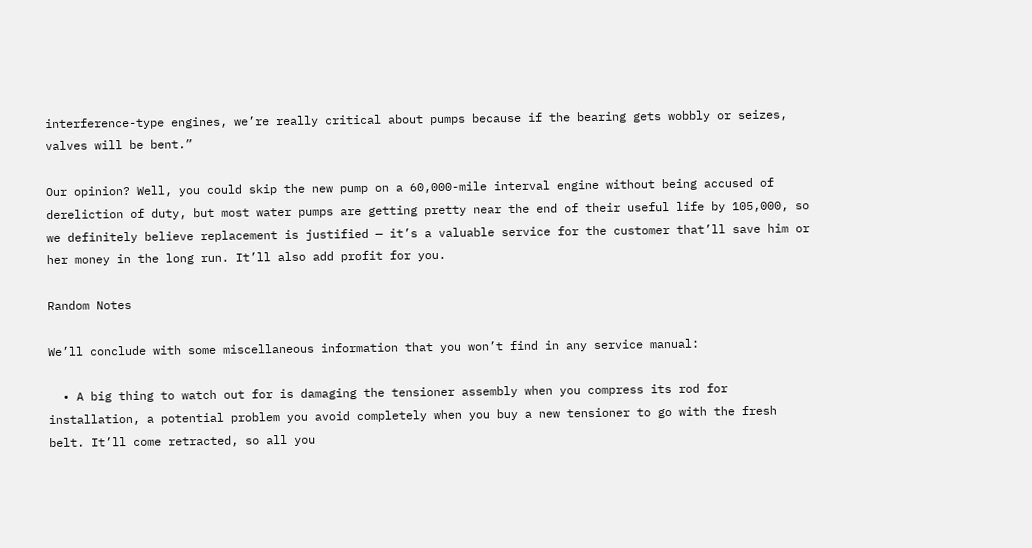interference-type engines, we’re really critical about pumps because if the bearing gets wobbly or seizes, valves will be bent.”

Our opinion? Well, you could skip the new pump on a 60,000-mile interval engine without being accused of dereliction of duty, but most water pumps are getting pretty near the end of their useful life by 105,000, so we definitely believe replacement is justified — it’s a valuable service for the customer that’ll save him or her money in the long run. It’ll also add profit for you.

Random Notes

We’ll conclude with some miscellaneous information that you won’t find in any service manual:

  • A big thing to watch out for is damaging the tensioner assembly when you compress its rod for installation, a potential problem you avoid completely when you buy a new tensioner to go with the fresh belt. It’ll come retracted, so all you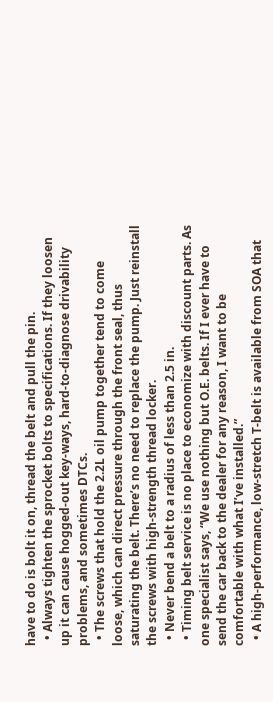have to do is bolt it on, thread the belt and pull the pin.
  • Always tighten the sprocket bolts to specifications. If they loosen up it can cause hogged-out key-ways, hard-to-diagnose drivability problems, and sometimes DTCs.
  • The screws that hold the 2.2L oil pump together tend to come loose, which can direct pressure through the front seal, thus saturating the belt. There’s no need to replace the pump. Just reinstall the screws with high-strength thread locker.
  • Never bend a belt to a radius of less than 2.5 in.
  • Timing belt service is no place to economize with discount parts. As one specialist says, “We use nothing but O.E. belts. If I ever have to send the car back to the dealer for any reason, I want to be comfortable with what I’ve installed.”
  • A high-performance, low-stretch T-belt is available from SOA that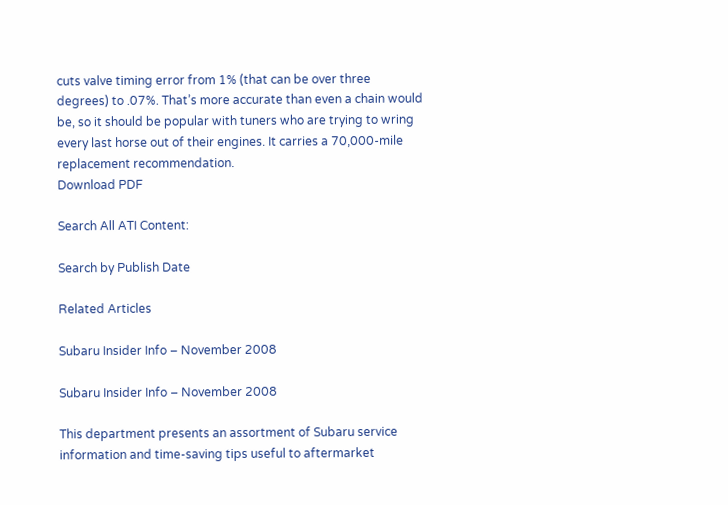cuts valve timing error from 1% (that can be over three degrees) to .07%. That’s more accurate than even a chain would be, so it should be popular with tuners who are trying to wring every last horse out of their engines. It carries a 70,000-mile replacement recommendation.
Download PDF

Search All ATI Content:

Search by Publish Date

Related Articles

Subaru Insider Info – November 2008

Subaru Insider Info – November 2008

This department presents an assortment of Subaru service information and time-saving tips useful to aftermarket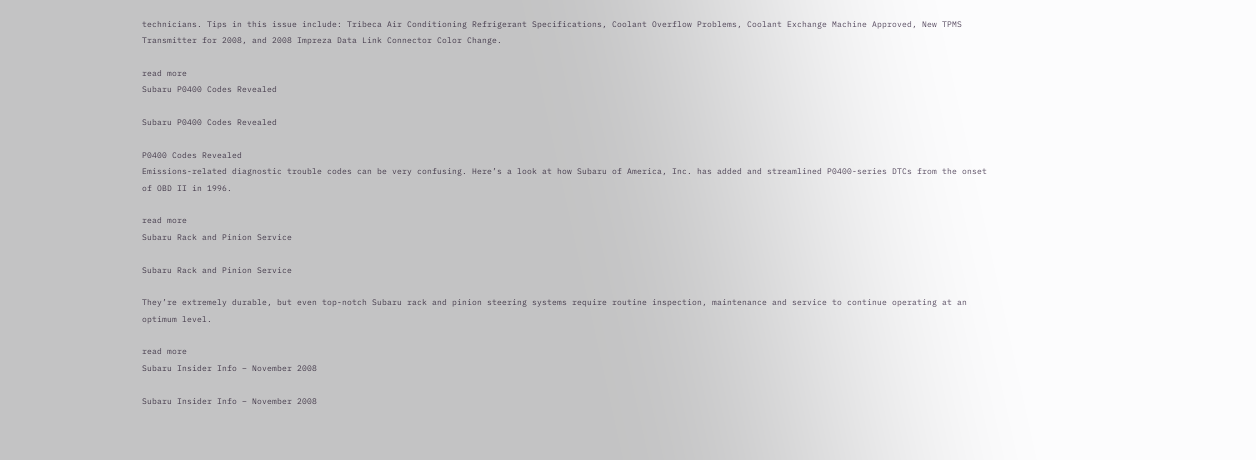technicians. Tips in this issue include: Tribeca Air Conditioning Refrigerant Specifications, Coolant Overflow Problems, Coolant Exchange Machine Approved, New TPMS Transmitter for 2008, and 2008 Impreza Data Link Connector Color Change.

read more
Subaru P0400 Codes Revealed

Subaru P0400 Codes Revealed

P0400 Codes Revealed
Emissions-related diagnostic trouble codes can be very confusing. Here’s a look at how Subaru of America, Inc. has added and streamlined P0400-series DTCs from the onset of OBD II in 1996.

read more
Subaru Rack and Pinion Service

Subaru Rack and Pinion Service

They’re extremely durable, but even top-notch Subaru rack and pinion steering systems require routine inspection, maintenance and service to continue operating at an optimum level.

read more
Subaru Insider Info – November 2008

Subaru Insider Info – November 2008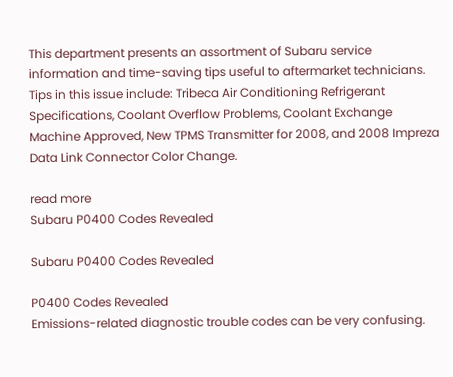This department presents an assortment of Subaru service information and time-saving tips useful to aftermarket technicians. Tips in this issue include: Tribeca Air Conditioning Refrigerant Specifications, Coolant Overflow Problems, Coolant Exchange Machine Approved, New TPMS Transmitter for 2008, and 2008 Impreza Data Link Connector Color Change.

read more
Subaru P0400 Codes Revealed

Subaru P0400 Codes Revealed

P0400 Codes Revealed
Emissions-related diagnostic trouble codes can be very confusing.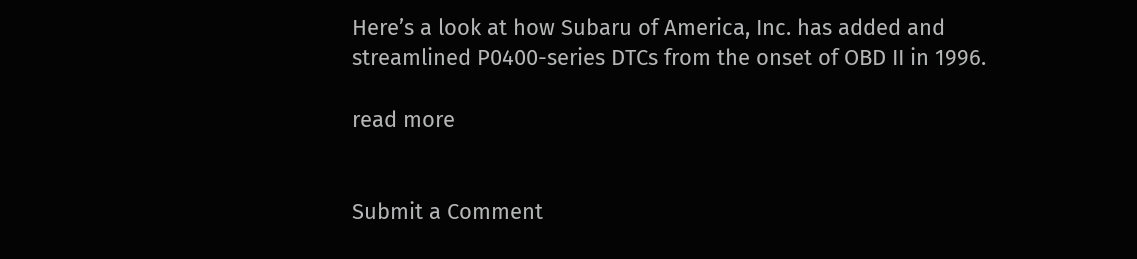Here’s a look at how Subaru of America, Inc. has added and streamlined P0400-series DTCs from the onset of OBD II in 1996.

read more


Submit a Comment